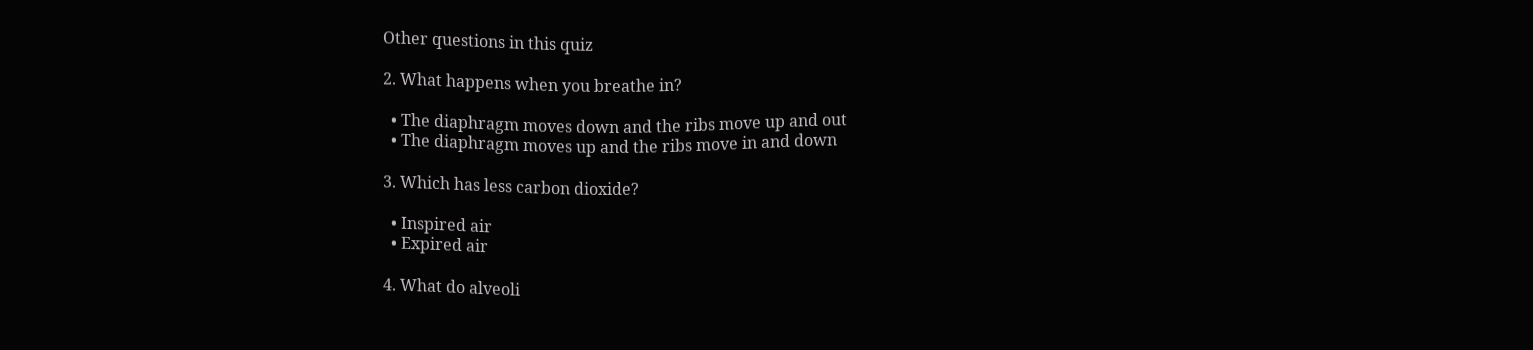Other questions in this quiz

2. What happens when you breathe in?

  • The diaphragm moves down and the ribs move up and out
  • The diaphragm moves up and the ribs move in and down

3. Which has less carbon dioxide?

  • Inspired air
  • Expired air

4. What do alveoli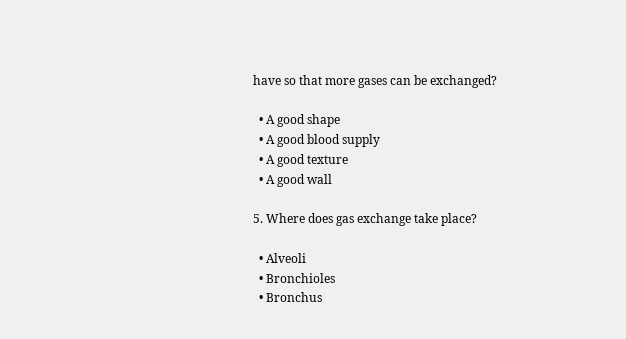have so that more gases can be exchanged?

  • A good shape
  • A good blood supply
  • A good texture
  • A good wall

5. Where does gas exchange take place?

  • Alveoli
  • Bronchioles
  • Bronchus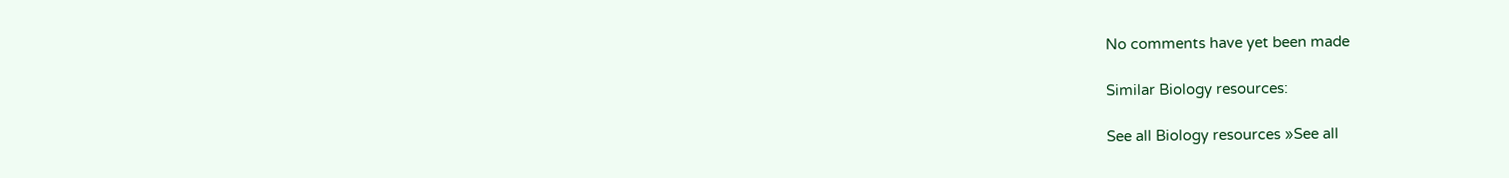No comments have yet been made

Similar Biology resources:

See all Biology resources »See all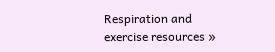Respiration and exercise resources »